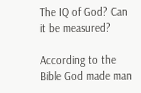The IQ of God? Can it be measured?

According to the Bible God made man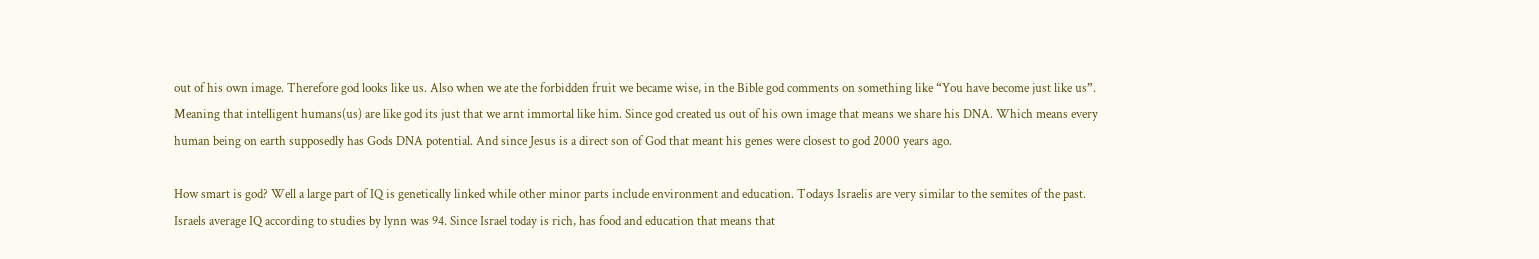out of his own image. Therefore god looks like us. Also when we ate the forbidden fruit we became wise, in the Bible god comments on something like “You have become just like us”. Meaning that intelligent humans(us) are like god its just that we arnt immortal like him. Since god created us out of his own image that means we share his DNA. Which means every human being on earth supposedly has Gods DNA potential. And since Jesus is a direct son of God that meant his genes were closest to god 2000 years ago.

How smart is god? Well a large part of IQ is genetically linked while other minor parts include environment and education. Todays Israelis are very similar to the semites of the past. Israels average IQ according to studies by lynn was 94. Since Israel today is rich, has food and education that means that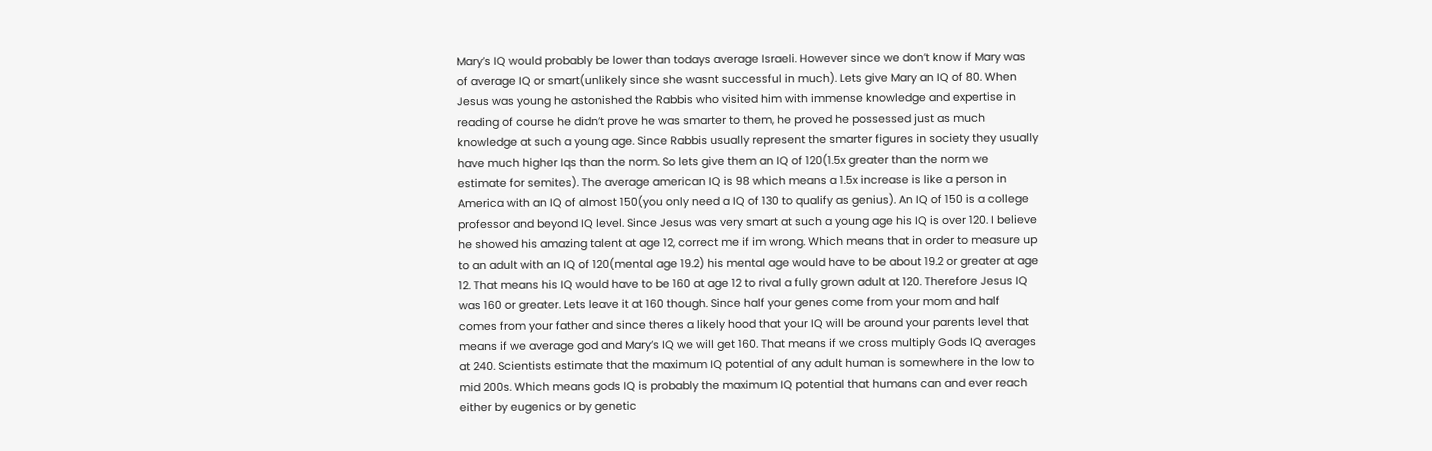Mary’s IQ would probably be lower than todays average Israeli. However since we don’t know if Mary was of average IQ or smart(unlikely since she wasnt successful in much). Lets give Mary an IQ of 80. When Jesus was young he astonished the Rabbis who visited him with immense knowledge and expertise in reading of course he didn’t prove he was smarter to them, he proved he possessed just as much knowledge at such a young age. Since Rabbis usually represent the smarter figures in society they usually have much higher Iqs than the norm. So lets give them an IQ of 120(1.5x greater than the norm we estimate for semites). The average american IQ is 98 which means a 1.5x increase is like a person in America with an IQ of almost 150(you only need a IQ of 130 to qualify as genius). An IQ of 150 is a college professor and beyond IQ level. Since Jesus was very smart at such a young age his IQ is over 120. I believe he showed his amazing talent at age 12, correct me if im wrong. Which means that in order to measure up to an adult with an IQ of 120(mental age 19.2) his mental age would have to be about 19.2 or greater at age 12. That means his IQ would have to be 160 at age 12 to rival a fully grown adult at 120. Therefore Jesus IQ was 160 or greater. Lets leave it at 160 though. Since half your genes come from your mom and half comes from your father and since theres a likely hood that your IQ will be around your parents level that means if we average god and Mary’s IQ we will get 160. That means if we cross multiply Gods IQ averages at 240. Scientists estimate that the maximum IQ potential of any adult human is somewhere in the low to mid 200s. Which means gods IQ is probably the maximum IQ potential that humans can and ever reach either by eugenics or by genetic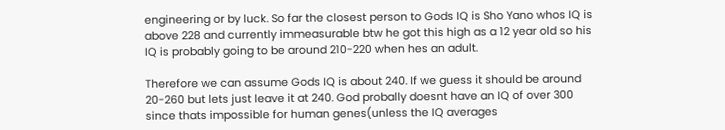engineering or by luck. So far the closest person to Gods IQ is Sho Yano whos IQ is above 228 and currently immeasurable btw he got this high as a 12 year old so his IQ is probably going to be around 210-220 when hes an adult.

Therefore we can assume Gods IQ is about 240. If we guess it should be around 20-260 but lets just leave it at 240. God probally doesnt have an IQ of over 300 since thats impossible for human genes(unless the IQ averages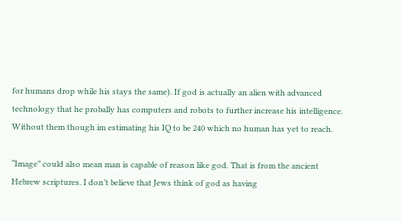for humans drop while his stays the same). If god is actually an alien with advanced technology that he probally has computers and robots to further increase his intelligence. Without them though im estimating his IQ to be 240 which no human has yet to reach.

“Image” could also mean man is capable of reason like god. That is from the ancient Hebrew scriptures. I don’t believe that Jews think of god as having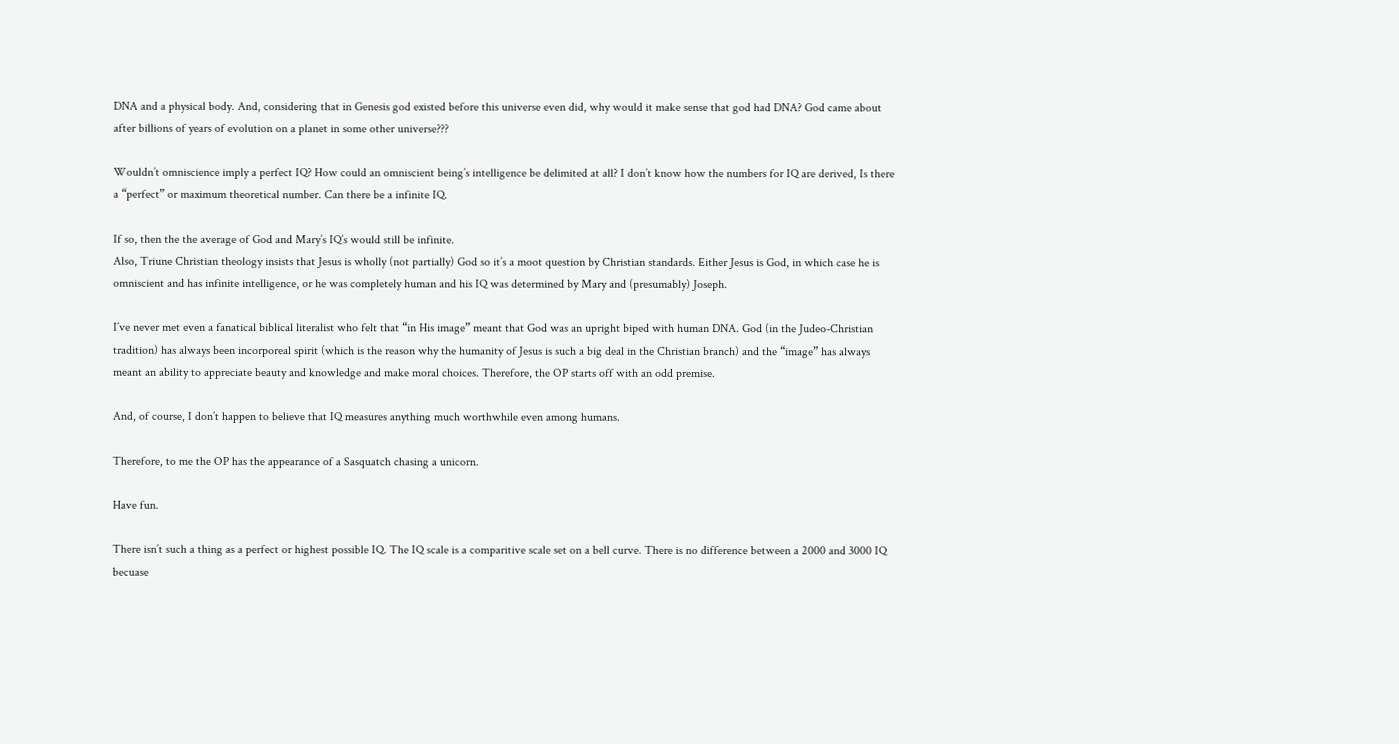DNA and a physical body. And, considering that in Genesis god existed before this universe even did, why would it make sense that god had DNA? God came about after billions of years of evolution on a planet in some other universe???

Wouldn’t omniscience imply a perfect IQ? How could an omniscient being’s intelligence be delimited at all? I don’t know how the numbers for IQ are derived, Is there a “perfect” or maximum theoretical number. Can there be a infinite IQ.

If so, then the the average of God and Mary’s IQ’s would still be infinite.
Also, Triune Christian theology insists that Jesus is wholly (not partially) God so it’s a moot question by Christian standards. Either Jesus is God, in which case he is omniscient and has infinite intelligence, or he was completely human and his IQ was determined by Mary and (presumably) Joseph.

I’ve never met even a fanatical biblical literalist who felt that “in His image” meant that God was an upright biped with human DNA. God (in the Judeo-Christian tradition) has always been incorporeal spirit (which is the reason why the humanity of Jesus is such a big deal in the Christian branch) and the “image” has always meant an ability to appreciate beauty and knowledge and make moral choices. Therefore, the OP starts off with an odd premise.

And, of course, I don’t happen to believe that IQ measures anything much worthwhile even among humans.

Therefore, to me the OP has the appearance of a Sasquatch chasing a unicorn.

Have fun.

There isn’t such a thing as a perfect or highest possible IQ. The IQ scale is a comparitive scale set on a bell curve. There is no difference between a 2000 and 3000 IQ becuase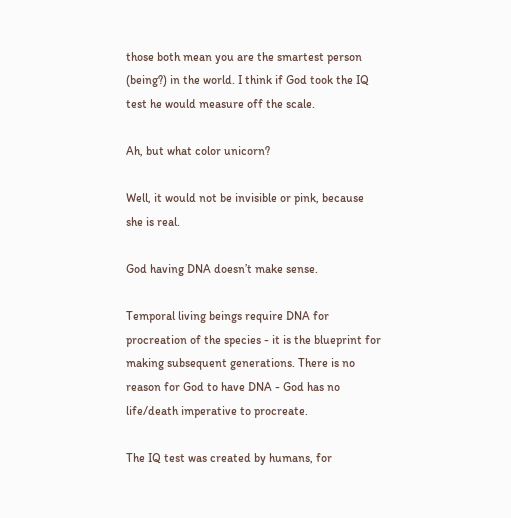those both mean you are the smartest person (being?) in the world. I think if God took the IQ test he would measure off the scale.

Ah, but what color unicorn?

Well, it would not be invisible or pink, because she is real.

God having DNA doesn’t make sense.

Temporal living beings require DNA for procreation of the species - it is the blueprint for making subsequent generations. There is no reason for God to have DNA - God has no life/death imperative to procreate.

The IQ test was created by humans, for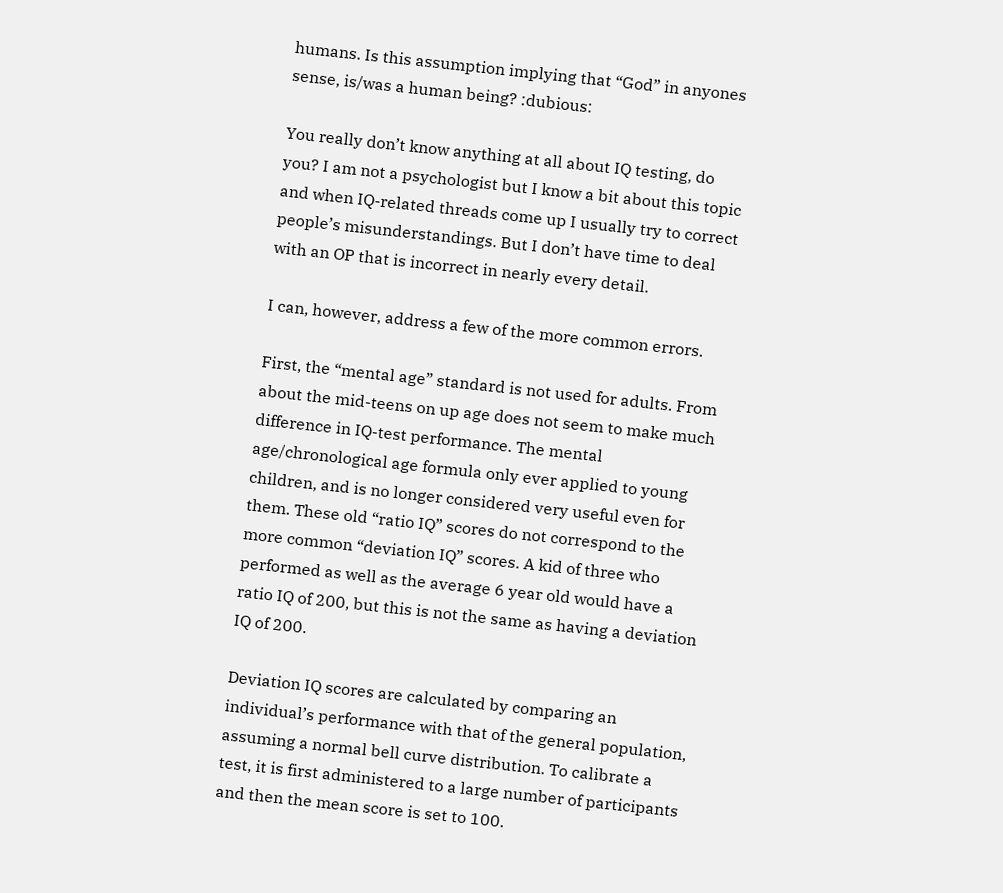humans. Is this assumption implying that “God” in anyones sense, is/was a human being? :dubious:

You really don’t know anything at all about IQ testing, do you? I am not a psychologist but I know a bit about this topic and when IQ-related threads come up I usually try to correct people’s misunderstandings. But I don’t have time to deal with an OP that is incorrect in nearly every detail.

I can, however, address a few of the more common errors.

First, the “mental age” standard is not used for adults. From about the mid-teens on up age does not seem to make much difference in IQ-test performance. The mental age/chronological age formula only ever applied to young children, and is no longer considered very useful even for them. These old “ratio IQ” scores do not correspond to the more common “deviation IQ” scores. A kid of three who performed as well as the average 6 year old would have a ratio IQ of 200, but this is not the same as having a deviation IQ of 200.

Deviation IQ scores are calculated by comparing an individual’s performance with that of the general population, assuming a normal bell curve distribution. To calibrate a test, it is first administered to a large number of participants and then the mean score is set to 100.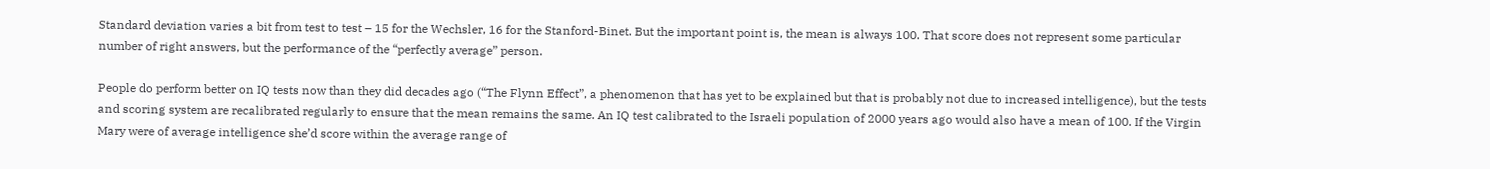Standard deviation varies a bit from test to test – 15 for the Wechsler, 16 for the Stanford-Binet. But the important point is, the mean is always 100. That score does not represent some particular number of right answers, but the performance of the “perfectly average” person.

People do perform better on IQ tests now than they did decades ago (“The Flynn Effect”, a phenomenon that has yet to be explained but that is probably not due to increased intelligence), but the tests and scoring system are recalibrated regularly to ensure that the mean remains the same. An IQ test calibrated to the Israeli population of 2000 years ago would also have a mean of 100. If the Virgin Mary were of average intelligence she’d score within the average range of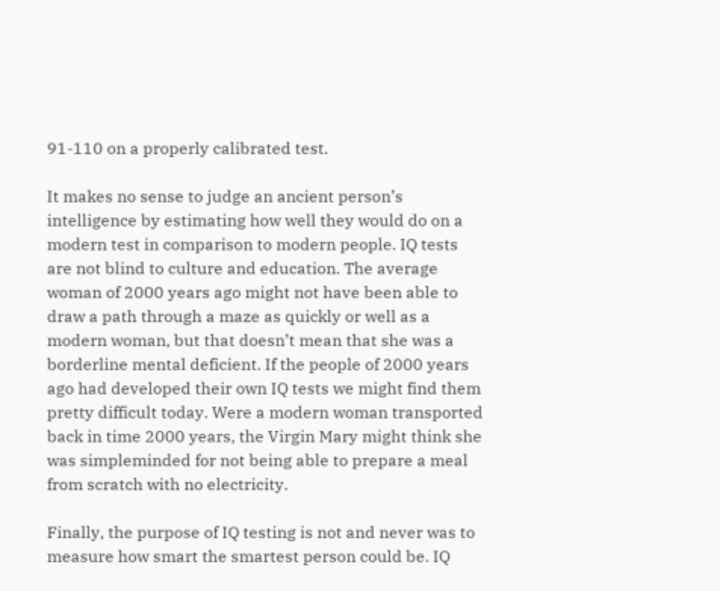91-110 on a properly calibrated test.

It makes no sense to judge an ancient person’s intelligence by estimating how well they would do on a modern test in comparison to modern people. IQ tests are not blind to culture and education. The average woman of 2000 years ago might not have been able to draw a path through a maze as quickly or well as a modern woman, but that doesn’t mean that she was a borderline mental deficient. If the people of 2000 years ago had developed their own IQ tests we might find them pretty difficult today. Were a modern woman transported back in time 2000 years, the Virgin Mary might think she was simpleminded for not being able to prepare a meal from scratch with no electricity.

Finally, the purpose of IQ testing is not and never was to measure how smart the smartest person could be. IQ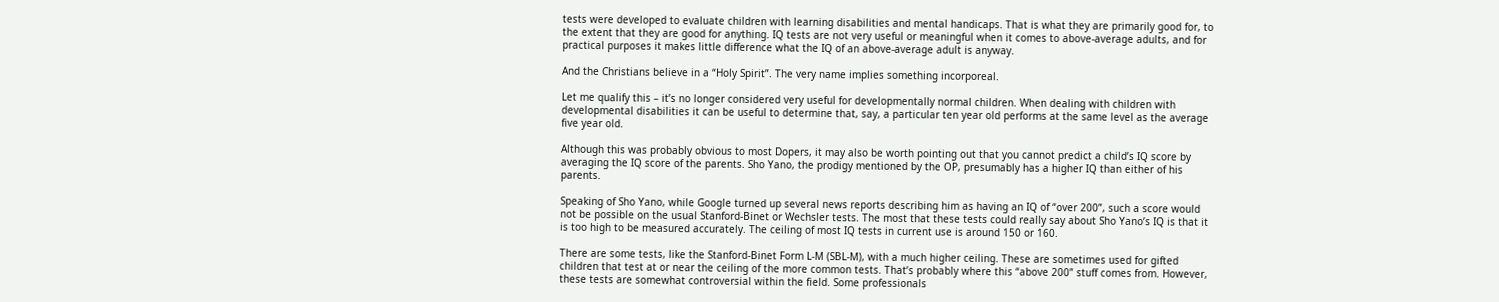tests were developed to evaluate children with learning disabilities and mental handicaps. That is what they are primarily good for, to the extent that they are good for anything. IQ tests are not very useful or meaningful when it comes to above-average adults, and for practical purposes it makes little difference what the IQ of an above-average adult is anyway.

And the Christians believe in a “Holy Spirit”. The very name implies something incorporeal.

Let me qualify this – it’s no longer considered very useful for developmentally normal children. When dealing with children with developmental disabilities it can be useful to determine that, say, a particular ten year old performs at the same level as the average five year old.

Although this was probably obvious to most Dopers, it may also be worth pointing out that you cannot predict a child’s IQ score by averaging the IQ score of the parents. Sho Yano, the prodigy mentioned by the OP, presumably has a higher IQ than either of his parents.

Speaking of Sho Yano, while Google turned up several news reports describing him as having an IQ of “over 200”, such a score would not be possible on the usual Stanford-Binet or Wechsler tests. The most that these tests could really say about Sho Yano’s IQ is that it is too high to be measured accurately. The ceiling of most IQ tests in current use is around 150 or 160.

There are some tests, like the Stanford-Binet Form L-M (SBL-M), with a much higher ceiling. These are sometimes used for gifted children that test at or near the ceiling of the more common tests. That’s probably where this “above 200” stuff comes from. However, these tests are somewhat controversial within the field. Some professionals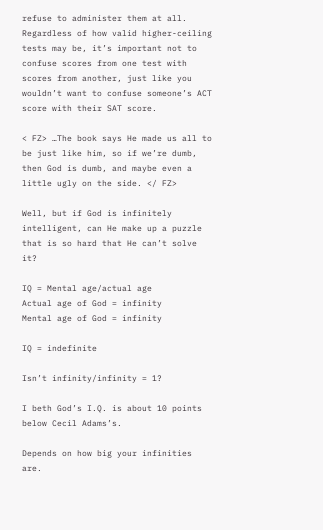refuse to administer them at all. Regardless of how valid higher-ceiling tests may be, it’s important not to confuse scores from one test with scores from another, just like you wouldn’t want to confuse someone’s ACT score with their SAT score.

< FZ> …The book says He made us all to be just like him, so if we’re dumb, then God is dumb, and maybe even a little ugly on the side. </ FZ>

Well, but if God is infinitely intelligent, can He make up a puzzle that is so hard that He can’t solve it?

IQ = Mental age/actual age
Actual age of God = infinity
Mental age of God = infinity

IQ = indefinite

Isn’t infinity/infinity = 1?

I beth God’s I.Q. is about 10 points below Cecil Adams’s.

Depends on how big your infinities are.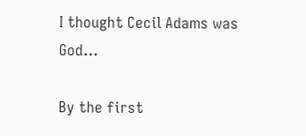I thought Cecil Adams was God…

By the first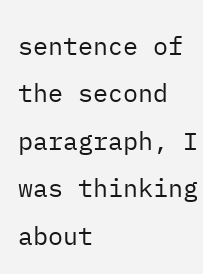sentence of the second paragraph, I was thinking about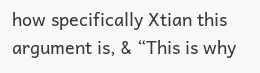how specifically Xtian this argument is, & “This is why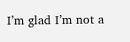I’m glad I’m not a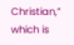Christian,” which is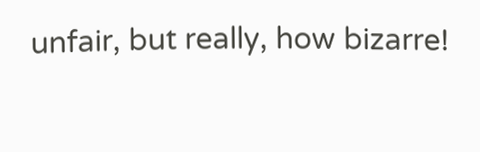unfair, but really, how bizarre!